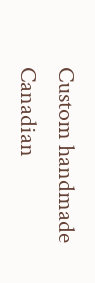Custom handmade Canadian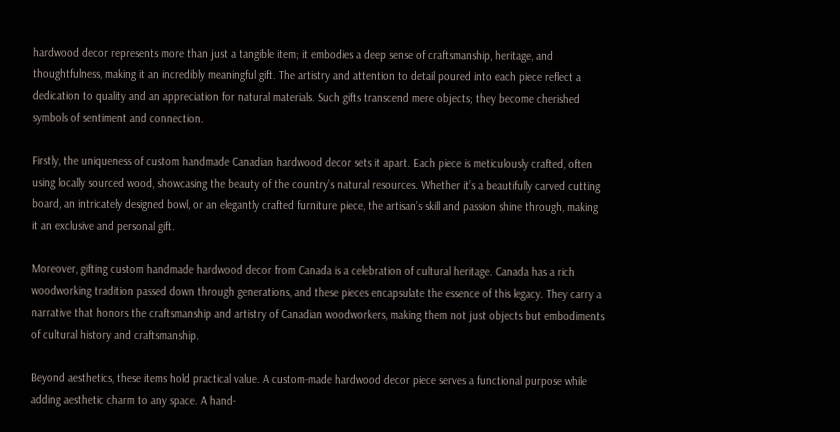hardwood decor represents more than just a tangible item; it embodies a deep sense of craftsmanship, heritage, and thoughtfulness, making it an incredibly meaningful gift. The artistry and attention to detail poured into each piece reflect a dedication to quality and an appreciation for natural materials. Such gifts transcend mere objects; they become cherished symbols of sentiment and connection.

Firstly, the uniqueness of custom handmade Canadian hardwood decor sets it apart. Each piece is meticulously crafted, often using locally sourced wood, showcasing the beauty of the country’s natural resources. Whether it’s a beautifully carved cutting board, an intricately designed bowl, or an elegantly crafted furniture piece, the artisan’s skill and passion shine through, making it an exclusive and personal gift.

Moreover, gifting custom handmade hardwood decor from Canada is a celebration of cultural heritage. Canada has a rich woodworking tradition passed down through generations, and these pieces encapsulate the essence of this legacy. They carry a narrative that honors the craftsmanship and artistry of Canadian woodworkers, making them not just objects but embodiments of cultural history and craftsmanship.

Beyond aesthetics, these items hold practical value. A custom-made hardwood decor piece serves a functional purpose while adding aesthetic charm to any space. A hand-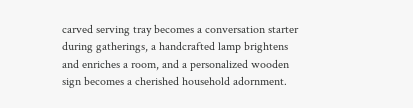carved serving tray becomes a conversation starter during gatherings, a handcrafted lamp brightens and enriches a room, and a personalized wooden sign becomes a cherished household adornment.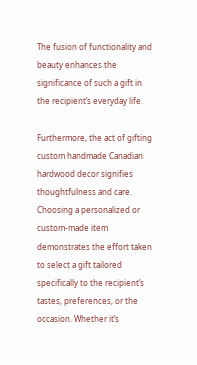The fusion of functionality and beauty enhances the significance of such a gift in the recipient’s everyday life.

Furthermore, the act of gifting custom handmade Canadian hardwood decor signifies thoughtfulness and care. Choosing a personalized or custom-made item demonstrates the effort taken to select a gift tailored specifically to the recipient’s tastes, preferences, or the occasion. Whether it’s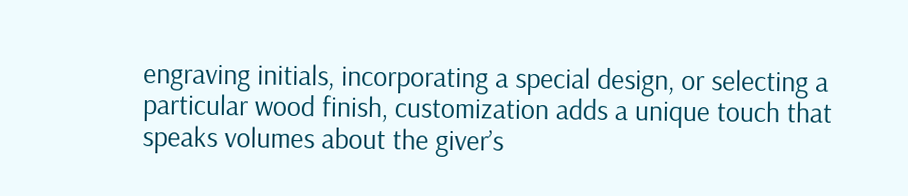engraving initials, incorporating a special design, or selecting a particular wood finish, customization adds a unique touch that speaks volumes about the giver’s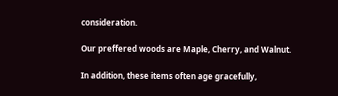consideration.

Our preffered woods are Maple, Cherry, and Walnut.

In addition, these items often age gracefully,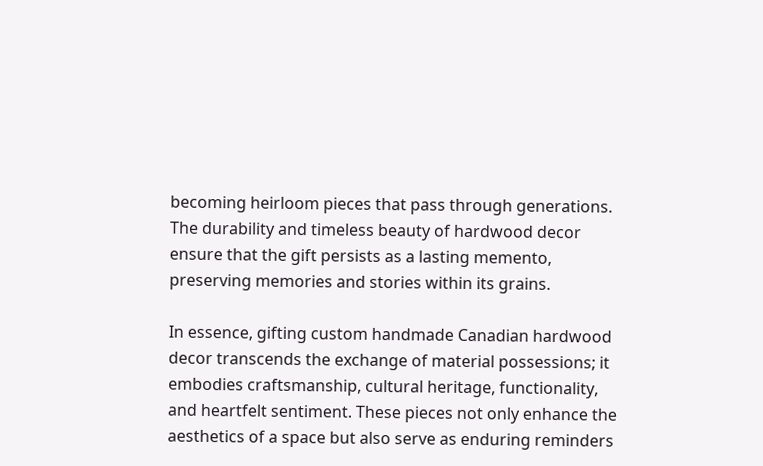becoming heirloom pieces that pass through generations. The durability and timeless beauty of hardwood decor ensure that the gift persists as a lasting memento, preserving memories and stories within its grains.

In essence, gifting custom handmade Canadian hardwood decor transcends the exchange of material possessions; it embodies craftsmanship, cultural heritage, functionality, and heartfelt sentiment. These pieces not only enhance the aesthetics of a space but also serve as enduring reminders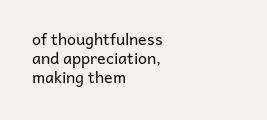of thoughtfulness and appreciation, making them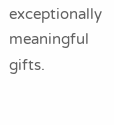exceptionally meaningful gifts.